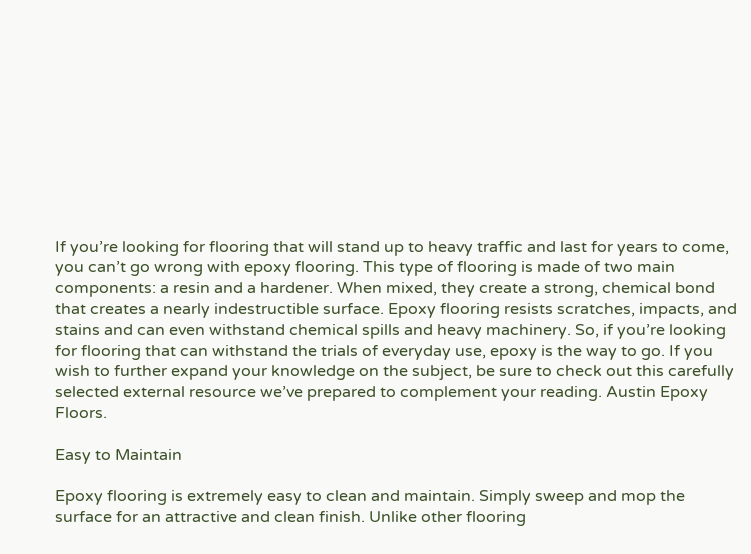If you’re looking for flooring that will stand up to heavy traffic and last for years to come, you can’t go wrong with epoxy flooring. This type of flooring is made of two main components: a resin and a hardener. When mixed, they create a strong, chemical bond that creates a nearly indestructible surface. Epoxy flooring resists scratches, impacts, and stains and can even withstand chemical spills and heavy machinery. So, if you’re looking for flooring that can withstand the trials of everyday use, epoxy is the way to go. If you wish to further expand your knowledge on the subject, be sure to check out this carefully selected external resource we’ve prepared to complement your reading. Austin Epoxy Floors.

Easy to Maintain

Epoxy flooring is extremely easy to clean and maintain. Simply sweep and mop the surface for an attractive and clean finish. Unlike other flooring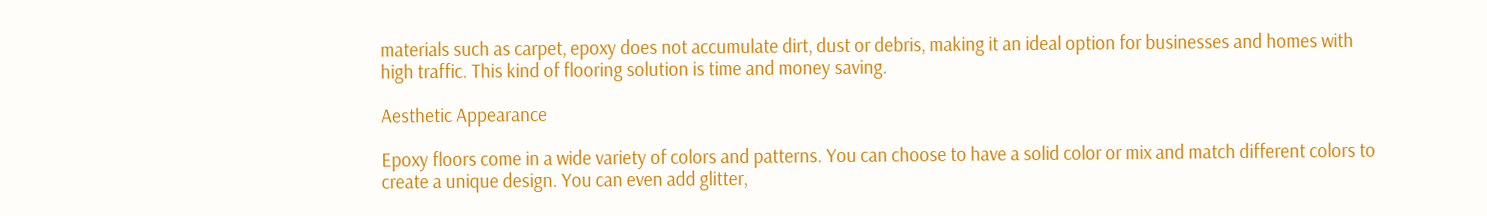materials such as carpet, epoxy does not accumulate dirt, dust or debris, making it an ideal option for businesses and homes with high traffic. This kind of flooring solution is time and money saving.

Aesthetic Appearance

Epoxy floors come in a wide variety of colors and patterns. You can choose to have a solid color or mix and match different colors to create a unique design. You can even add glitter,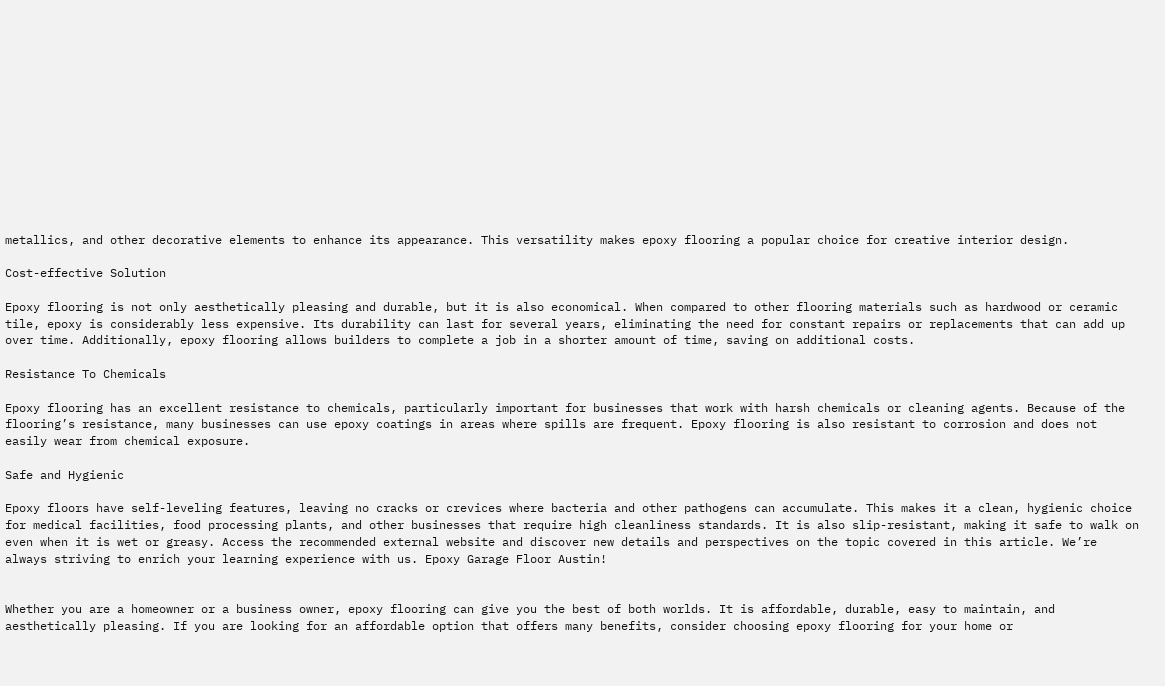metallics, and other decorative elements to enhance its appearance. This versatility makes epoxy flooring a popular choice for creative interior design.

Cost-effective Solution

Epoxy flooring is not only aesthetically pleasing and durable, but it is also economical. When compared to other flooring materials such as hardwood or ceramic tile, epoxy is considerably less expensive. Its durability can last for several years, eliminating the need for constant repairs or replacements that can add up over time. Additionally, epoxy flooring allows builders to complete a job in a shorter amount of time, saving on additional costs.

Resistance To Chemicals

Epoxy flooring has an excellent resistance to chemicals, particularly important for businesses that work with harsh chemicals or cleaning agents. Because of the flooring’s resistance, many businesses can use epoxy coatings in areas where spills are frequent. Epoxy flooring is also resistant to corrosion and does not easily wear from chemical exposure.

Safe and Hygienic

Epoxy floors have self-leveling features, leaving no cracks or crevices where bacteria and other pathogens can accumulate. This makes it a clean, hygienic choice for medical facilities, food processing plants, and other businesses that require high cleanliness standards. It is also slip-resistant, making it safe to walk on even when it is wet or greasy. Access the recommended external website and discover new details and perspectives on the topic covered in this article. We’re always striving to enrich your learning experience with us. Epoxy Garage Floor Austin!


Whether you are a homeowner or a business owner, epoxy flooring can give you the best of both worlds. It is affordable, durable, easy to maintain, and aesthetically pleasing. If you are looking for an affordable option that offers many benefits, consider choosing epoxy flooring for your home or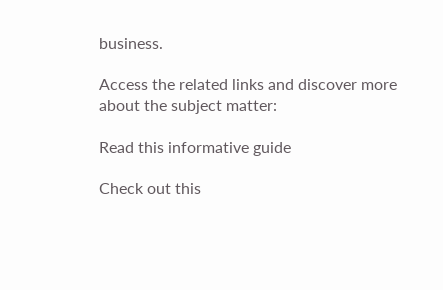business.

Access the related links and discover more about the subject matter:

Read this informative guide

Check out this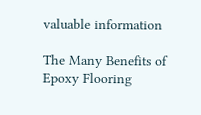valuable information

The Many Benefits of Epoxy Flooring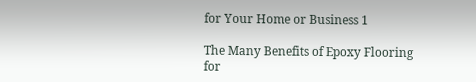for Your Home or Business 1

The Many Benefits of Epoxy Flooring for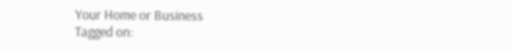Your Home or Business
Tagged on: